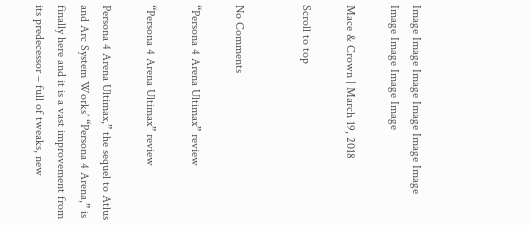Image Image Image Image Image Image Image Image Image Image

Mace & Crown | March 19, 2018

Scroll to top


No Comments

“Persona 4 Arena Ultimax” review

“Persona 4 Arena Ultimax” review

Persona 4 Arena Ultimax,” the sequel to Atlus and Arc System Works’ “Persona 4 Arena,” is finally here and it is a vast improvement from its predecessor – full of tweaks, new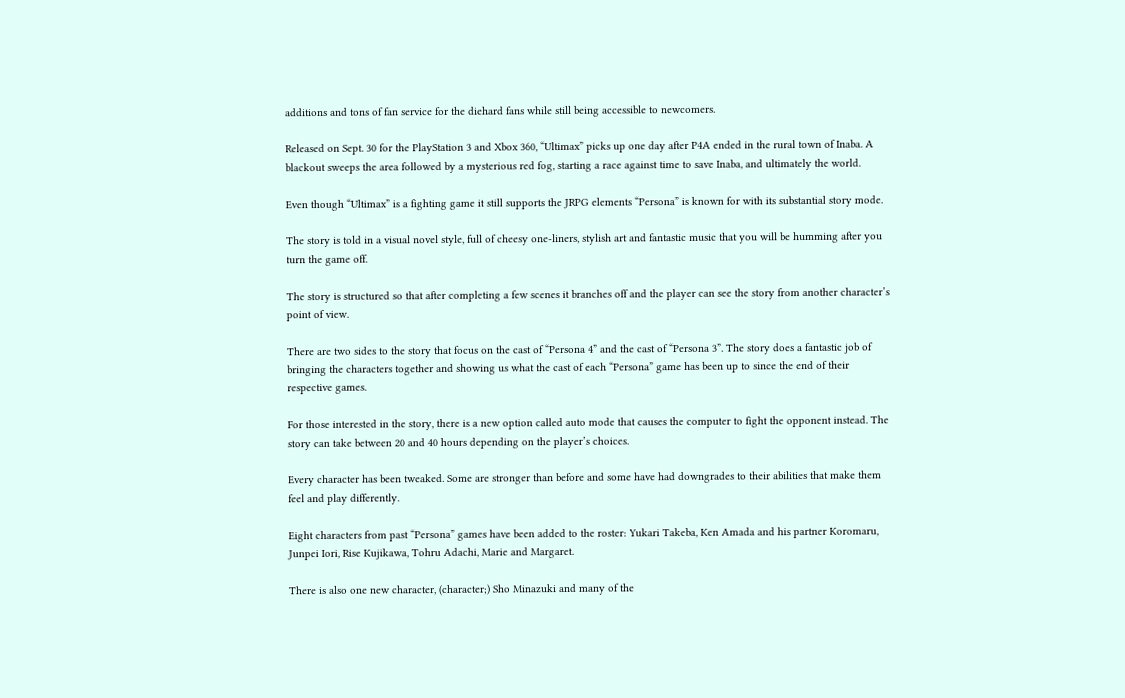additions and tons of fan service for the diehard fans while still being accessible to newcomers.

Released on Sept. 30 for the PlayStation 3 and Xbox 360, “Ultimax” picks up one day after P4A ended in the rural town of Inaba. A blackout sweeps the area followed by a mysterious red fog, starting a race against time to save Inaba, and ultimately the world.

Even though “Ultimax” is a fighting game it still supports the JRPG elements “Persona” is known for with its substantial story mode.

The story is told in a visual novel style, full of cheesy one-liners, stylish art and fantastic music that you will be humming after you turn the game off.

The story is structured so that after completing a few scenes it branches off and the player can see the story from another character’s point of view.

There are two sides to the story that focus on the cast of “Persona 4” and the cast of “Persona 3”. The story does a fantastic job of bringing the characters together and showing us what the cast of each “Persona” game has been up to since the end of their respective games.

For those interested in the story, there is a new option called auto mode that causes the computer to fight the opponent instead. The story can take between 20 and 40 hours depending on the player’s choices.

Every character has been tweaked. Some are stronger than before and some have had downgrades to their abilities that make them feel and play differently.

Eight characters from past “Persona” games have been added to the roster: Yukari Takeba, Ken Amada and his partner Koromaru, Junpei Iori, Rise Kujikawa, Tohru Adachi, Marie and Margaret.

There is also one new character, (character;) Sho Minazuki and many of the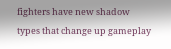fighters have new shadow types that change up gameplay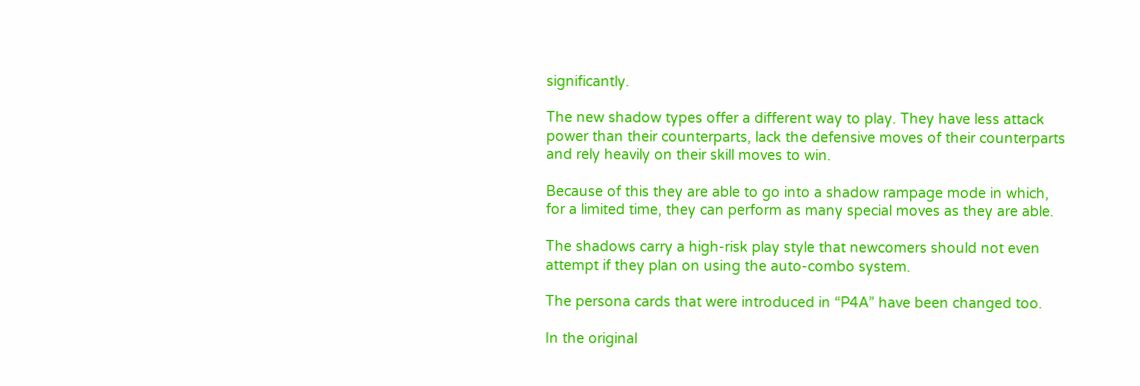significantly.

The new shadow types offer a different way to play. They have less attack power than their counterparts, lack the defensive moves of their counterparts and rely heavily on their skill moves to win.

Because of this they are able to go into a shadow rampage mode in which, for a limited time, they can perform as many special moves as they are able.

The shadows carry a high-risk play style that newcomers should not even attempt if they plan on using the auto-combo system.

The persona cards that were introduced in “P4A” have been changed too.

In the original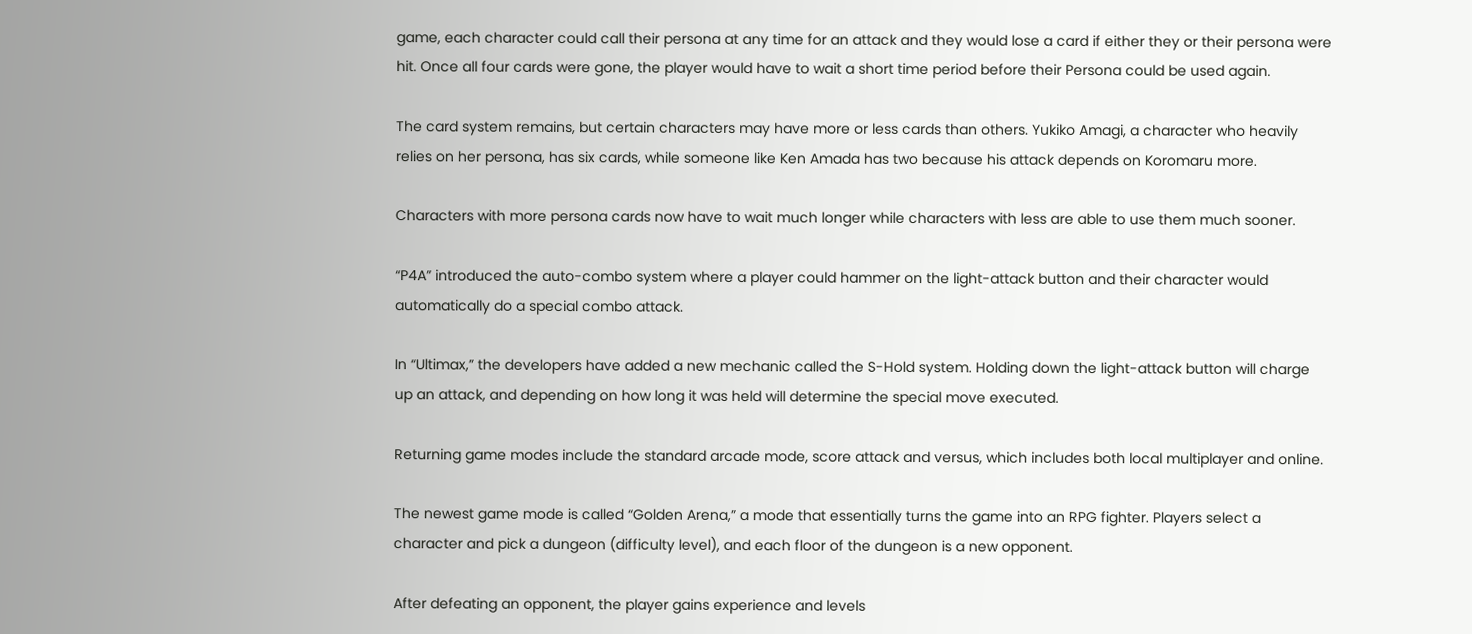game, each character could call their persona at any time for an attack and they would lose a card if either they or their persona were hit. Once all four cards were gone, the player would have to wait a short time period before their Persona could be used again.

The card system remains, but certain characters may have more or less cards than others. Yukiko Amagi, a character who heavily relies on her persona, has six cards, while someone like Ken Amada has two because his attack depends on Koromaru more.

Characters with more persona cards now have to wait much longer while characters with less are able to use them much sooner.

“P4A” introduced the auto-combo system where a player could hammer on the light-attack button and their character would automatically do a special combo attack.

In “Ultimax,” the developers have added a new mechanic called the S-Hold system. Holding down the light-attack button will charge up an attack, and depending on how long it was held will determine the special move executed.

Returning game modes include the standard arcade mode, score attack and versus, which includes both local multiplayer and online.

The newest game mode is called “Golden Arena,” a mode that essentially turns the game into an RPG fighter. Players select a character and pick a dungeon (difficulty level), and each floor of the dungeon is a new opponent.

After defeating an opponent, the player gains experience and levels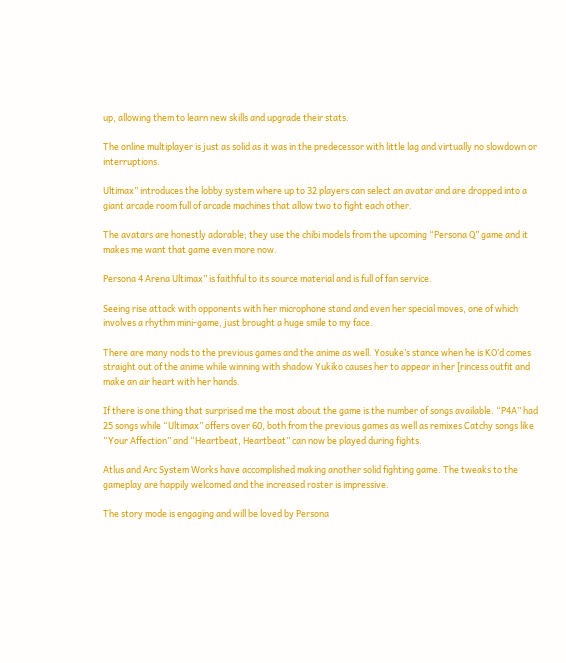up, allowing them to learn new skills and upgrade their stats.

The online multiplayer is just as solid as it was in the predecessor with little lag and virtually no slowdown or interruptions.

Ultimax” introduces the lobby system where up to 32 players can select an avatar and are dropped into a giant arcade room full of arcade machines that allow two to fight each other.

The avatars are honestly adorable; they use the chibi models from the upcoming “Persona Q” game and it makes me want that game even more now.

Persona 4 Arena Ultimax” is faithful to its source material and is full of fan service.

Seeing rise attack with opponents with her microphone stand and even her special moves, one of which involves a rhythm mini-game, just brought a huge smile to my face.

There are many nods to the previous games and the anime as well. Yosuke’s stance when he is KO’d comes straight out of the anime while winning with shadow Yukiko causes her to appear in her [rincess outfit and make an air heart with her hands.

If there is one thing that surprised me the most about the game is the number of songs available. “P4A” had 25 songs while “Ultimax” offers over 60, both from the previous games as well as remixes Catchy songs like “Your Affection” and “Heartbeat, Heartbeat” can now be played during fights.

Atlus and Arc System Works have accomplished making another solid fighting game. The tweaks to the gameplay are happily welcomed and the increased roster is impressive.

The story mode is engaging and will be loved by Persona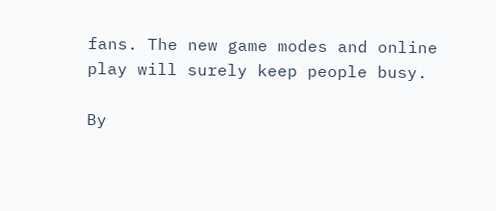fans. The new game modes and online play will surely keep people busy.

By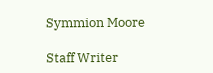Symmion Moore

Staff Writer